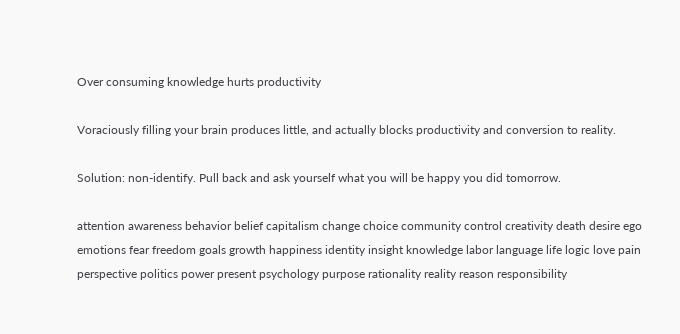Over consuming knowledge hurts productivity

Voraciously filling your brain produces little, and actually blocks productivity and conversion to reality.

Solution: non-identify. Pull back and ask yourself what you will be happy you did tomorrow.

attention awareness behavior belief capitalism change choice community control creativity death desire ego emotions fear freedom goals growth happiness identity insight knowledge labor language life logic love pain perspective politics power present psychology purpose rationality reality reason responsibility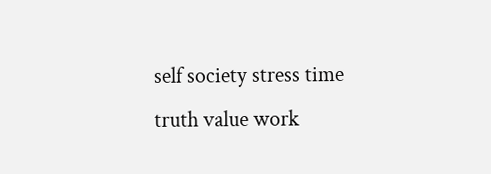self society stress time truth value work